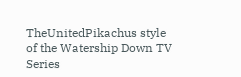TheUnitedPikachus style of the Watership Down TV Series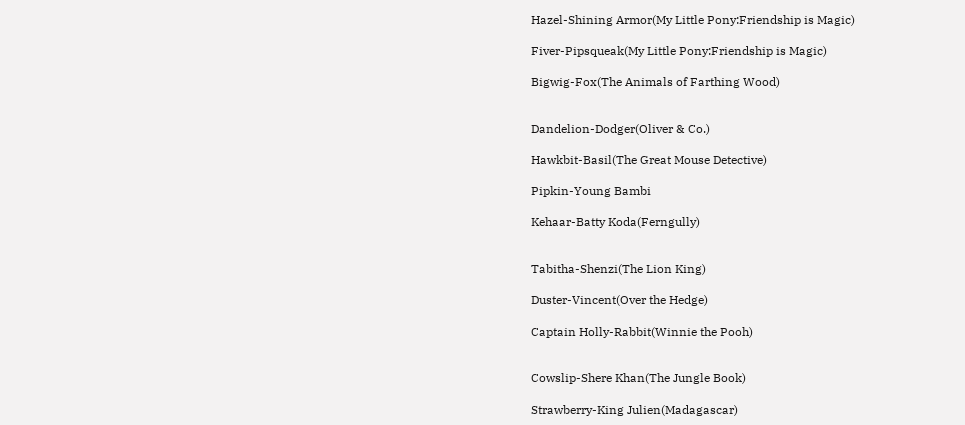Hazel-Shining Armor(My Little Pony:Friendship is Magic)

Fiver-Pipsqueak(My Little Pony:Friendship is Magic)

Bigwig-Fox(The Animals of Farthing Wood)


Dandelion-Dodger(Oliver & Co.)

Hawkbit-Basil(The Great Mouse Detective)

Pipkin-Young Bambi

Kehaar-Batty Koda(Ferngully)


Tabitha-Shenzi(The Lion King)

Duster-Vincent(Over the Hedge)

Captain Holly-Rabbit(Winnie the Pooh)


Cowslip-Shere Khan(The Jungle Book)

Strawberry-King Julien(Madagascar)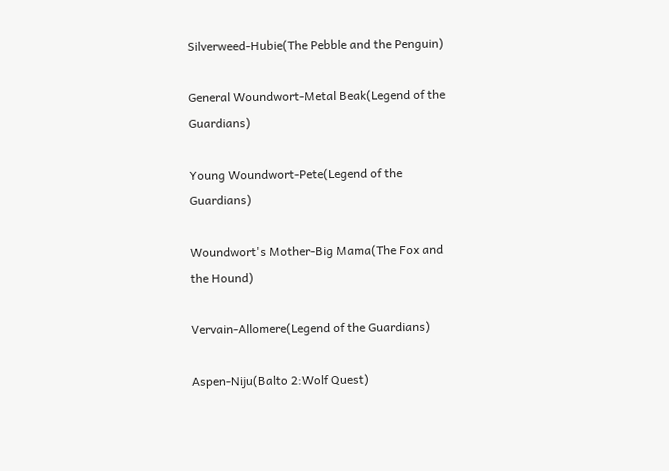Silverweed-Hubie(The Pebble and the Penguin)

General Woundwort-Metal Beak(Legend of the Guardians)

Young Woundwort-Pete(Legend of the Guardians)

Woundwort's Mother-Big Mama(The Fox and the Hound)

Vervain-Allomere(Legend of the Guardians)

Aspen-Niju(Balto 2:Wolf Quest)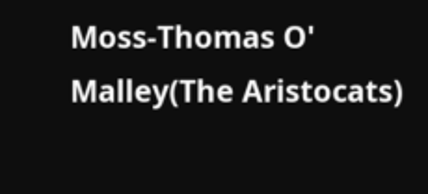Moss-Thomas O' Malley(The Aristocats)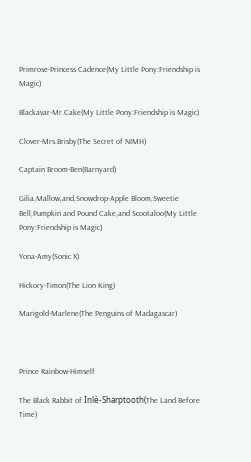Primrose-Princess Cadence(My Little Pony:Friendship is Magic)

Blackavar-Mr.Cake(My Little Pony:Friendship is Magic)

Clover-Mrs.Brisby(The Secret of NIMH)

Captain Broom-Ben(Barnyard)

Gilia,Mallow,and,Snowdrop-Apple Bloom,Sweetie Bell,Pumpkin and Pound Cake,and Scootaloo(My Little Pony:Friendship is Magic)

Yona-Amy(Sonic X)

Hickory-Timon(The Lion King)

Marigold-Marlene(The Penguins of Madagascar)



Prince Rainbow-Himself

The Black Rabbit of Inlè-Sharptooth(The Land Before Time)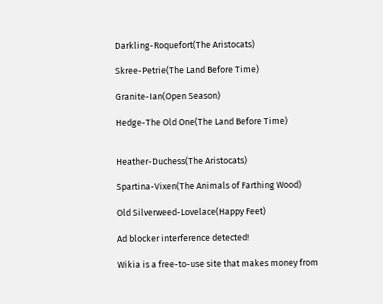Darkling-Roquefort(The Aristocats)

Skree-Petrie(The Land Before Time)

Granite-Ian(Open Season)

Hedge-The Old One(The Land Before Time)


Heather-Duchess(The Aristocats)

Spartina-Vixen(The Animals of Farthing Wood)

Old Silverweed-Lovelace(Happy Feet)

Ad blocker interference detected!

Wikia is a free-to-use site that makes money from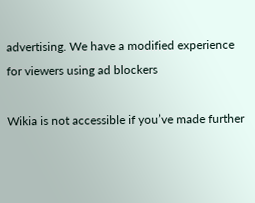advertising. We have a modified experience for viewers using ad blockers

Wikia is not accessible if you’ve made further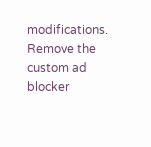modifications. Remove the custom ad blocker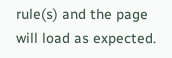rule(s) and the page will load as expected.